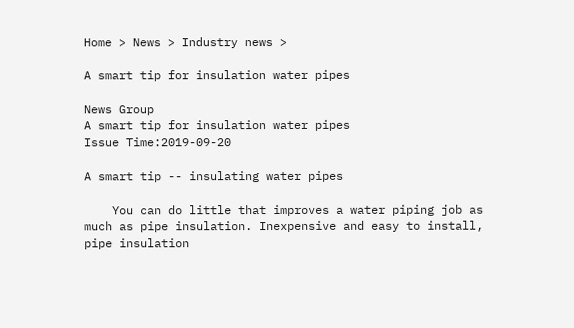Home > News > Industry news >

A smart tip for insulation water pipes

News Group
A smart tip for insulation water pipes
Issue Time:2019-09-20

A smart tip -- insulating water pipes

    You can do little that improves a water piping job as much as pipe insulation. Inexpensive and easy to install, pipe insulation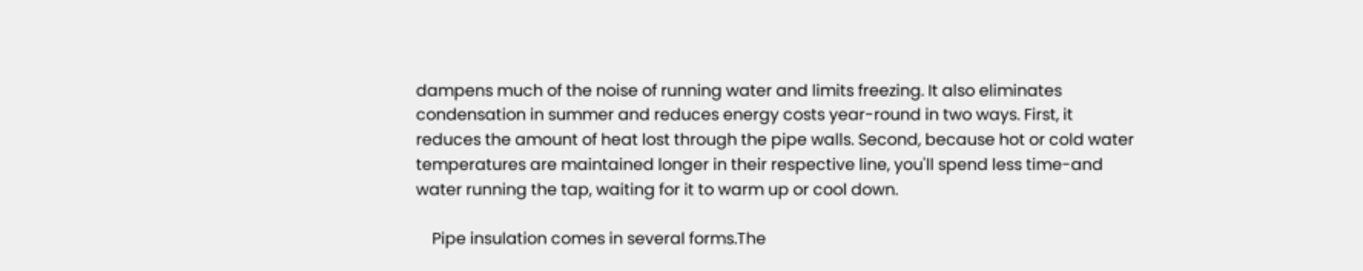dampens much of the noise of running water and limits freezing. It also eliminates condensation in summer and reduces energy costs year-round in two ways. First, it reduces the amount of heat lost through the pipe walls. Second, because hot or cold water temperatures are maintained longer in their respective line, you'll spend less time-and water running the tap, waiting for it to warm up or cool down.

    Pipe insulation comes in several forms.The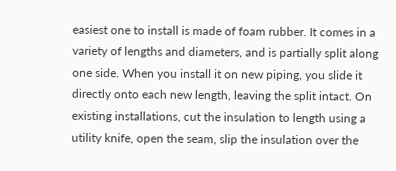easiest one to install is made of foam rubber. It comes in a variety of lengths and diameters, and is partially split along one side. When you install it on new piping, you slide it directly onto each new length, leaving the split intact. On existing installations, cut the insulation to length using a utility knife, open the seam, slip the insulation over the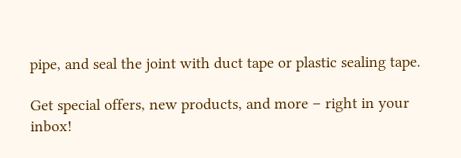pipe, and seal the joint with duct tape or plastic sealing tape.

Get special offers, new products, and more – right in your inbox!